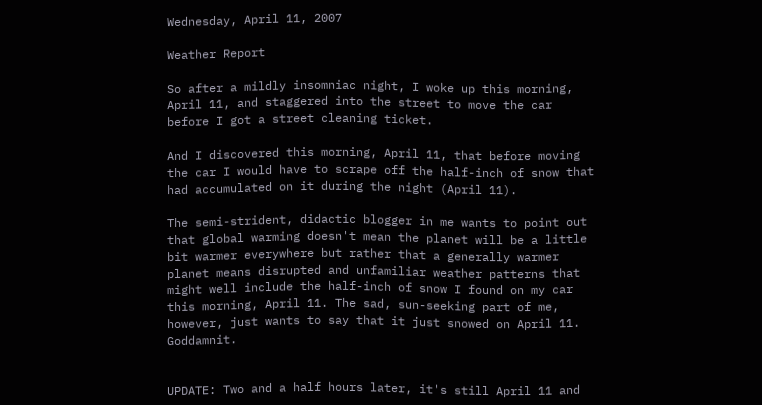Wednesday, April 11, 2007

Weather Report

So after a mildly insomniac night, I woke up this morning, April 11, and staggered into the street to move the car before I got a street cleaning ticket.

And I discovered this morning, April 11, that before moving the car I would have to scrape off the half-inch of snow that had accumulated on it during the night (April 11).

The semi-strident, didactic blogger in me wants to point out that global warming doesn't mean the planet will be a little bit warmer everywhere but rather that a generally warmer planet means disrupted and unfamiliar weather patterns that might well include the half-inch of snow I found on my car this morning, April 11. The sad, sun-seeking part of me, however, just wants to say that it just snowed on April 11. Goddamnit.


UPDATE: Two and a half hours later, it's still April 11 and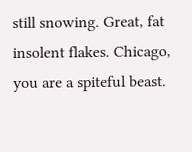still snowing. Great, fat insolent flakes. Chicago, you are a spiteful beast.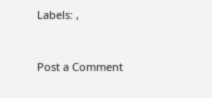Labels: ,


Post a Comment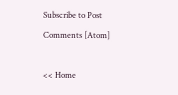Subscribe to Post Comments [Atom]

<< Home